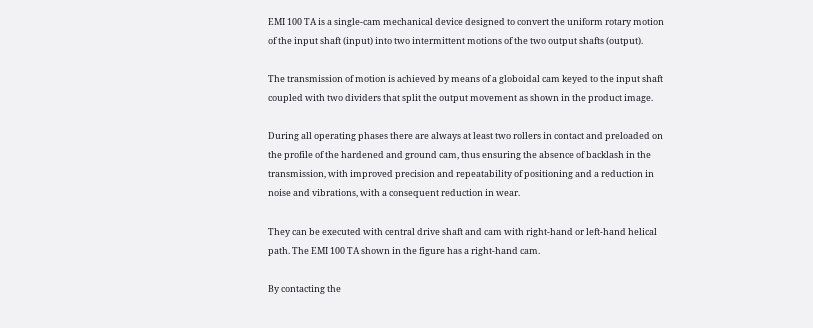EMI 100 TA is a single-cam mechanical device designed to convert the uniform rotary motion of the input shaft (input) into two intermittent motions of the two output shafts (output).

The transmission of motion is achieved by means of a globoidal cam keyed to the input shaft coupled with two dividers that split the output movement as shown in the product image.

During all operating phases there are always at least two rollers in contact and preloaded on the profile of the hardened and ground cam, thus ensuring the absence of backlash in the transmission, with improved precision and repeatability of positioning and a reduction in noise and vibrations, with a consequent reduction in wear.

They can be executed with central drive shaft and cam with right-hand or left-hand helical path. The EMI 100 TA shown in the figure has a right-hand cam.

By contacting the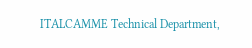ITALCAMME Technical Department,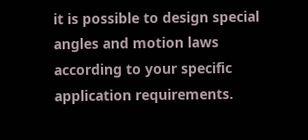it is possible to design special angles and motion laws according to your specific application requirements.